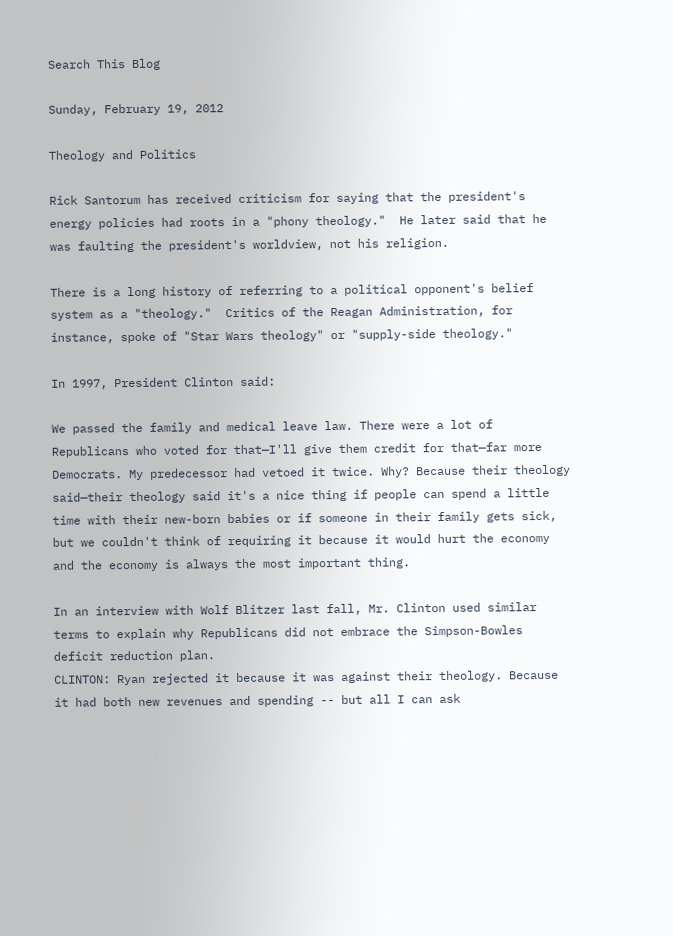Search This Blog

Sunday, February 19, 2012

Theology and Politics

Rick Santorum has received criticism for saying that the president's energy policies had roots in a "phony theology."  He later said that he was faulting the president's worldview, not his religion.

There is a long history of referring to a political opponent's belief system as a "theology."  Critics of the Reagan Administration, for instance, spoke of "Star Wars theology" or "supply-side theology."

In 1997, President Clinton said:

We passed the family and medical leave law. There were a lot of Republicans who voted for that—I'll give them credit for that—far more Democrats. My predecessor had vetoed it twice. Why? Because their theology said—their theology said it's a nice thing if people can spend a little time with their new-born babies or if someone in their family gets sick, but we couldn't think of requiring it because it would hurt the economy and the economy is always the most important thing.

In an interview with Wolf Blitzer last fall, Mr. Clinton used similar terms to explain why Republicans did not embrace the Simpson-Bowles deficit reduction plan.
CLINTON: Ryan rejected it because it was against their theology. Because it had both new revenues and spending -- but all I can ask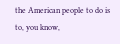the American people to do is to, you know,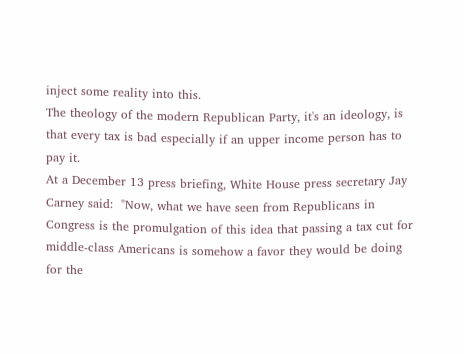inject some reality into this.
The theology of the modern Republican Party, it's an ideology, is that every tax is bad especially if an upper income person has to pay it.
At a December 13 press briefing, White House press secretary Jay Carney said:  "Now, what we have seen from Republicans in Congress is the promulgation of this idea that passing a tax cut for middle-class Americans is somehow a favor they would be doing for the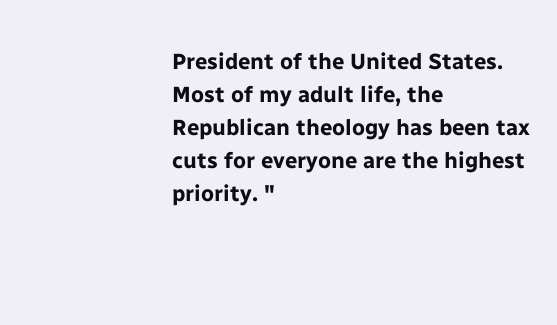President of the United States. Most of my adult life, the Republican theology has been tax cuts for everyone are the highest priority. "